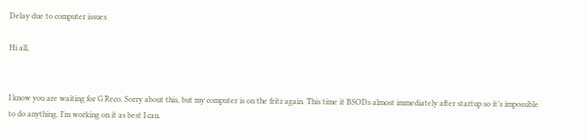Delay due to computer issues

Hi all,


I know you are waiting for G Reco. Sorry about this, but my computer is on the fritz again. This time it BSODs almost immediately after startup so it’s impossible to do anything. I’m working on it as best I can.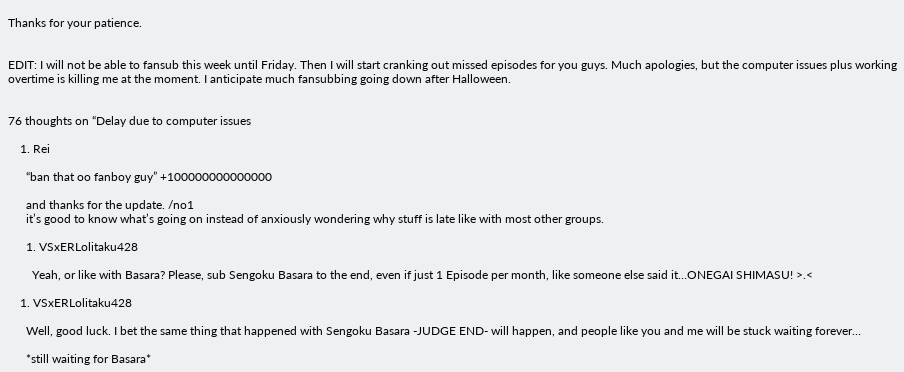Thanks for your patience.


EDIT: I will not be able to fansub this week until Friday. Then I will start cranking out missed episodes for you guys. Much apologies, but the computer issues plus working overtime is killing me at the moment. I anticipate much fansubbing going down after Halloween.


76 thoughts on “Delay due to computer issues

    1. Rei

      “ban that oo fanboy guy” +100000000000000

      and thanks for the update. /no1
      it’s good to know what’s going on instead of anxiously wondering why stuff is late like with most other groups.

      1. VSxERLolitaku428

        Yeah, or like with Basara? Please, sub Sengoku Basara to the end, even if just 1 Episode per month, like someone else said it…ONEGAI SHIMASU! >.<

    1. VSxERLolitaku428

      Well, good luck. I bet the same thing that happened with Sengoku Basara -JUDGE END- will happen, and people like you and me will be stuck waiting forever…

      *still waiting for Basara*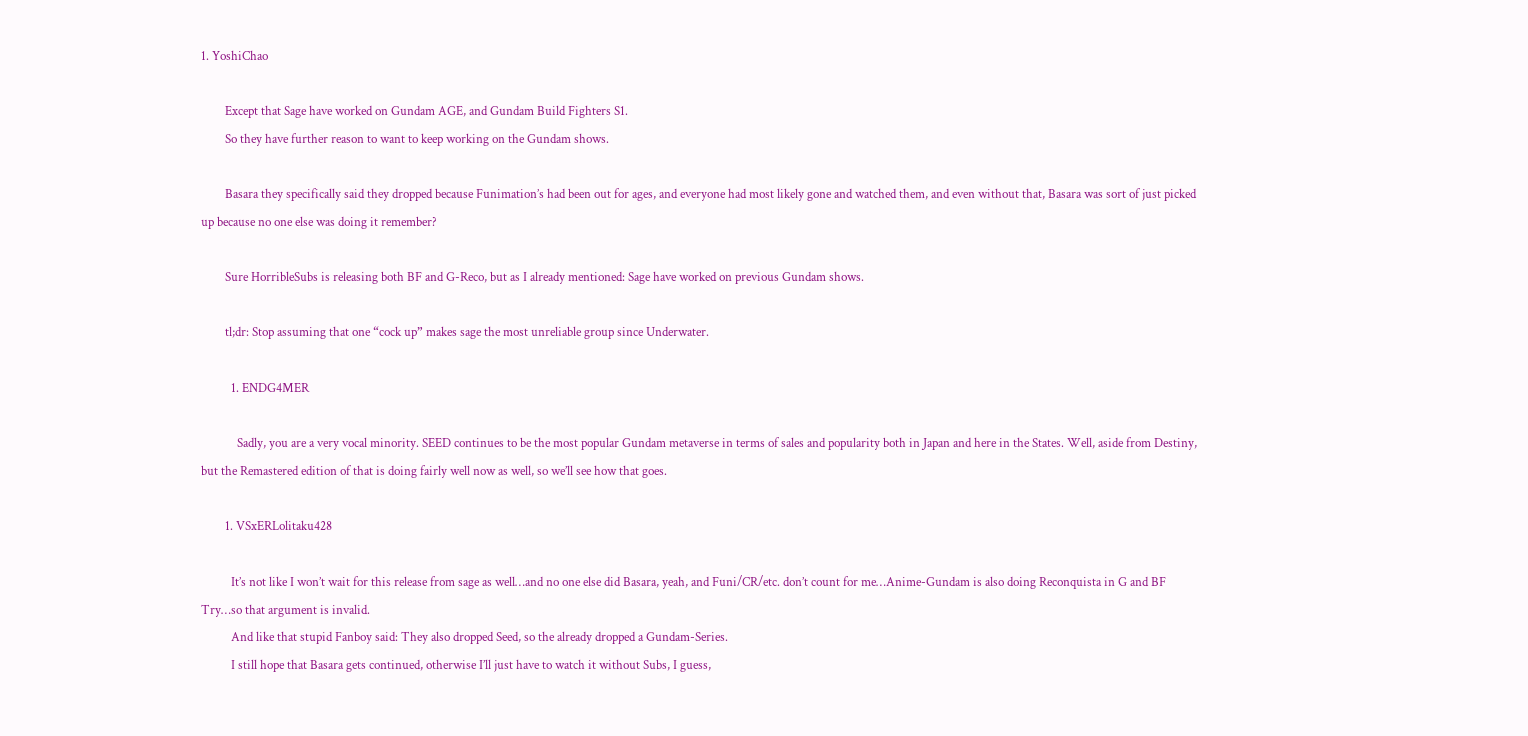1. YoshiChao

        Except that Sage have worked on Gundam AGE, and Gundam Build Fighters S1.
        So they have further reason to want to keep working on the Gundam shows.

        Basara they specifically said they dropped because Funimation’s had been out for ages, and everyone had most likely gone and watched them, and even without that, Basara was sort of just picked up because no one else was doing it remember?

        Sure HorribleSubs is releasing both BF and G-Reco, but as I already mentioned: Sage have worked on previous Gundam shows.

        tl;dr: Stop assuming that one “cock up” makes sage the most unreliable group since Underwater.

          1. ENDG4MER

            Sadly, you are a very vocal minority. SEED continues to be the most popular Gundam metaverse in terms of sales and popularity both in Japan and here in the States. Well, aside from Destiny, but the Remastered edition of that is doing fairly well now as well, so we’ll see how that goes.

        1. VSxERLolitaku428

          It’s not like I won’t wait for this release from sage as well…and no one else did Basara, yeah, and Funi/CR/etc. don’t count for me…Anime-Gundam is also doing Reconquista in G and BF Try…so that argument is invalid.
          And like that stupid Fanboy said: They also dropped Seed, so the already dropped a Gundam-Series.
          I still hope that Basara gets continued, otherwise I’ll just have to watch it without Subs, I guess,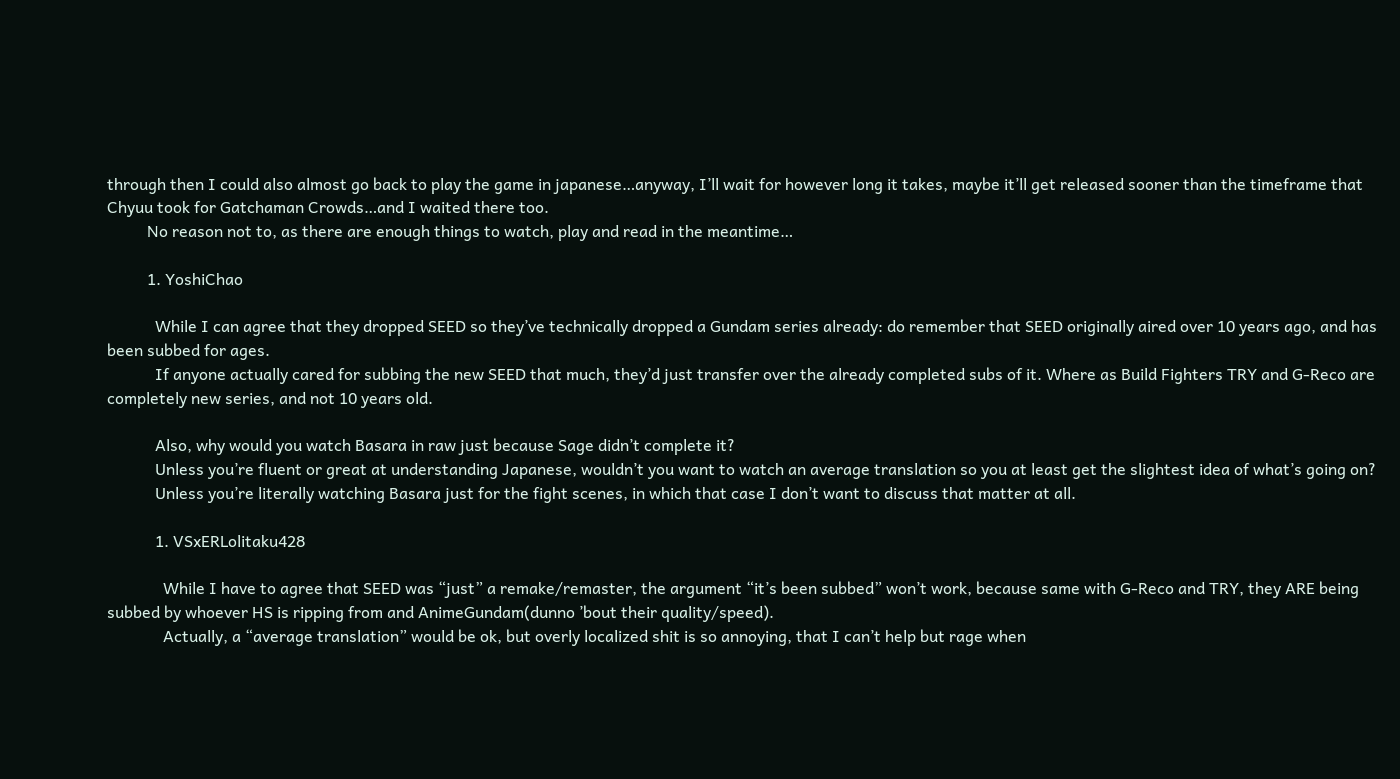through then I could also almost go back to play the game in japanese…anyway, I’ll wait for however long it takes, maybe it’ll get released sooner than the timeframe that Chyuu took for Gatchaman Crowds…and I waited there too.
          No reason not to, as there are enough things to watch, play and read in the meantime…

          1. YoshiChao

            While I can agree that they dropped SEED so they’ve technically dropped a Gundam series already: do remember that SEED originally aired over 10 years ago, and has been subbed for ages.
            If anyone actually cared for subbing the new SEED that much, they’d just transfer over the already completed subs of it. Where as Build Fighters TRY and G-Reco are completely new series, and not 10 years old.

            Also, why would you watch Basara in raw just because Sage didn’t complete it?
            Unless you’re fluent or great at understanding Japanese, wouldn’t you want to watch an average translation so you at least get the slightest idea of what’s going on?
            Unless you’re literally watching Basara just for the fight scenes, in which that case I don’t want to discuss that matter at all.

            1. VSxERLolitaku428

              While I have to agree that SEED was “just” a remake/remaster, the argument “it’s been subbed” won’t work, because same with G-Reco and TRY, they ARE being subbed by whoever HS is ripping from and AnimeGundam(dunno ’bout their quality/speed).
              Actually, a “average translation” would be ok, but overly localized shit is so annoying, that I can’t help but rage when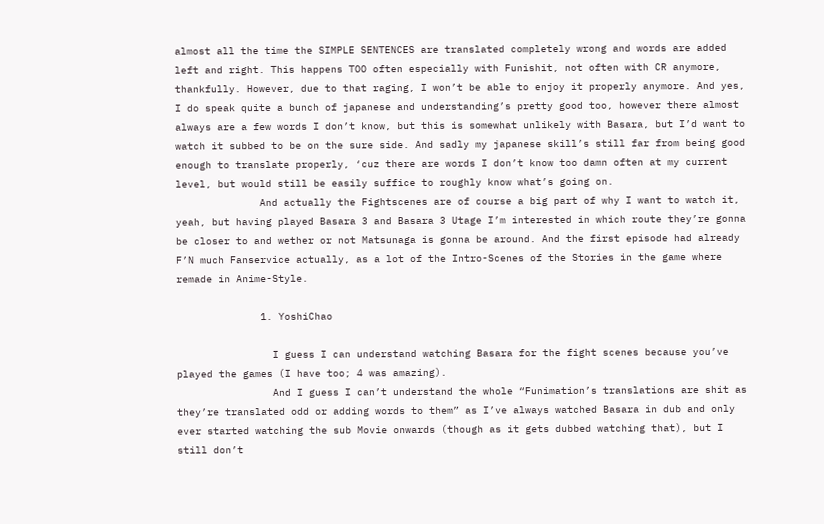almost all the time the SIMPLE SENTENCES are translated completely wrong and words are added left and right. This happens TOO often especially with Funishit, not often with CR anymore, thankfully. However, due to that raging, I won’t be able to enjoy it properly anymore. And yes, I do speak quite a bunch of japanese and understanding’s pretty good too, however there almost always are a few words I don’t know, but this is somewhat unlikely with Basara, but I’d want to watch it subbed to be on the sure side. And sadly my japanese skill’s still far from being good enough to translate properly, ‘cuz there are words I don’t know too damn often at my current level, but would still be easily suffice to roughly know what’s going on.
              And actually the Fightscenes are of course a big part of why I want to watch it, yeah, but having played Basara 3 and Basara 3 Utage I’m interested in which route they’re gonna be closer to and wether or not Matsunaga is gonna be around. And the first episode had already F’N much Fanservice actually, as a lot of the Intro-Scenes of the Stories in the game where remade in Anime-Style.

              1. YoshiChao

                I guess I can understand watching Basara for the fight scenes because you’ve played the games (I have too; 4 was amazing).
                And I guess I can’t understand the whole “Funimation’s translations are shit as they’re translated odd or adding words to them” as I’ve always watched Basara in dub and only ever started watching the sub Movie onwards (though as it gets dubbed watching that), but I still don’t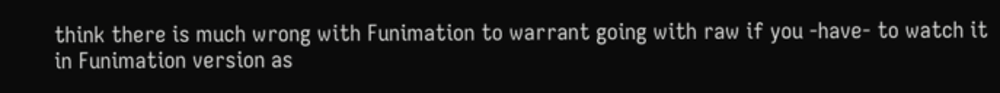think there is much wrong with Funimation to warrant going with raw if you -have- to watch it in Funimation version as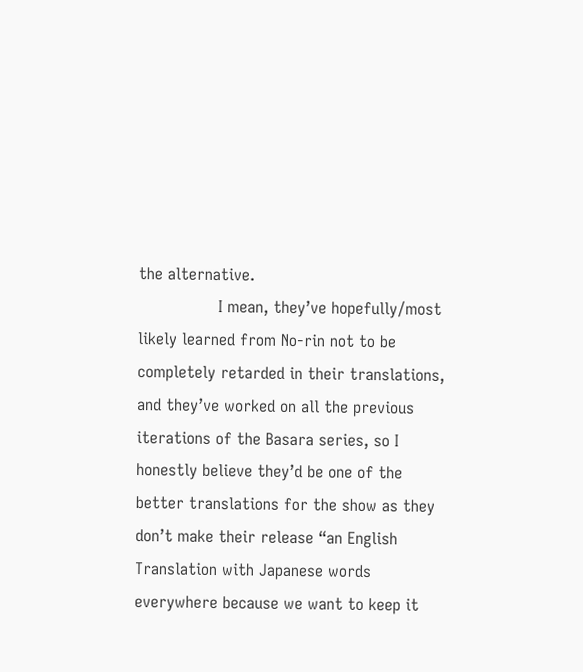the alternative.
                I mean, they’ve hopefully/most likely learned from No-rin not to be completely retarded in their translations, and they’ve worked on all the previous iterations of the Basara series, so I honestly believe they’d be one of the better translations for the show as they don’t make their release “an English Translation with Japanese words everywhere because we want to keep it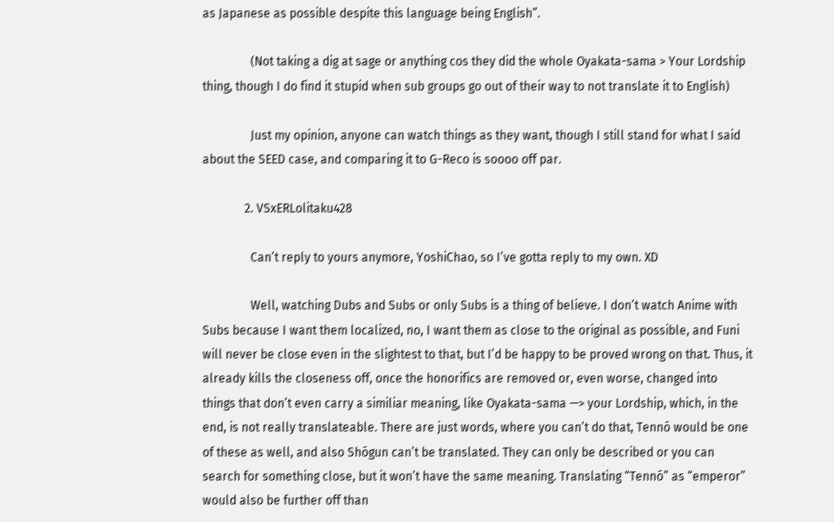as Japanese as possible despite this language being English”.

                (Not taking a dig at sage or anything cos they did the whole Oyakata-sama > Your Lordship thing, though I do find it stupid when sub groups go out of their way to not translate it to English)

                Just my opinion, anyone can watch things as they want, though I still stand for what I said about the SEED case, and comparing it to G-Reco is soooo off par.

              2. VSxERLolitaku428

                Can’t reply to yours anymore, YoshiChao, so I’ve gotta reply to my own. XD

                Well, watching Dubs and Subs or only Subs is a thing of believe. I don’t watch Anime with Subs because I want them localized, no, I want them as close to the original as possible, and Funi will never be close even in the slightest to that, but I’d be happy to be proved wrong on that. Thus, it already kills the closeness off, once the honorifics are removed or, even worse, changed into things that don’t even carry a similiar meaning, like Oyakata-sama —> your Lordship, which, in the end, is not really translateable. There are just words, where you can’t do that, Tennō would be one of these as well, and also Shōgun can’t be translated. They can only be described or you can search for something close, but it won’t have the same meaning. Translating “Tennō” as “emperor” would also be further off than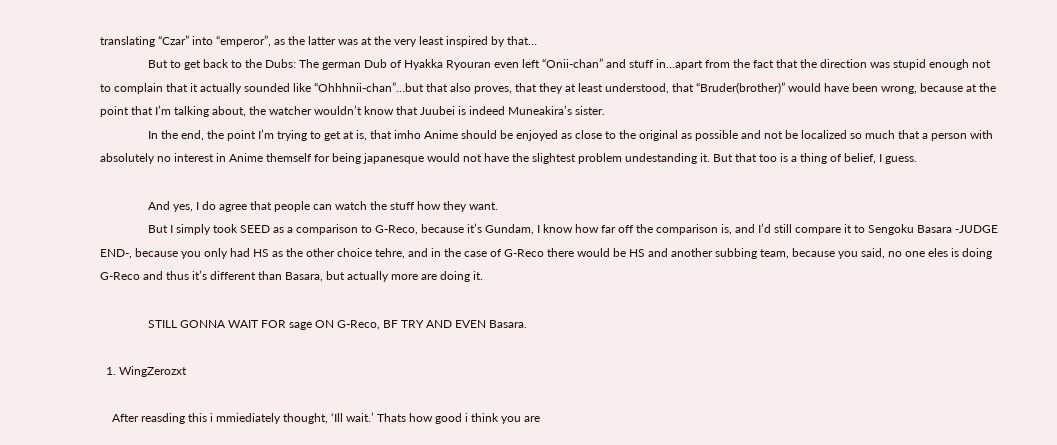translating “Czar” into “emperor”, as the latter was at the very least inspired by that…
                But to get back to the Dubs: The german Dub of Hyakka Ryouran even left “Onii-chan” and stuff in…apart from the fact that the direction was stupid enough not to complain that it actually sounded like “Ohhhnii-chan”…but that also proves, that they at least understood, that “Bruder(brother)” would have been wrong, because at the point that I’m talking about, the watcher wouldn’t know that Juubei is indeed Muneakira’s sister.
                In the end, the point I’m trying to get at is, that imho Anime should be enjoyed as close to the original as possible and not be localized so much that a person with absolutely no interest in Anime themself for being japanesque would not have the slightest problem undestanding it. But that too is a thing of belief, I guess.

                And yes, I do agree that people can watch the stuff how they want.
                But I simply took SEED as a comparison to G-Reco, because it’s Gundam, I know how far off the comparison is, and I’d still compare it to Sengoku Basara -JUDGE END-, because you only had HS as the other choice tehre, and in the case of G-Reco there would be HS and another subbing team, because you said, no one eles is doing G-Reco and thus it’s different than Basara, but actually more are doing it.

                STILL GONNA WAIT FOR sage ON G-Reco, BF TRY AND EVEN Basara.

  1. WingZerozxt

    After reasding this i mmiediately thought, ‘Ill wait.’ Thats how good i think you are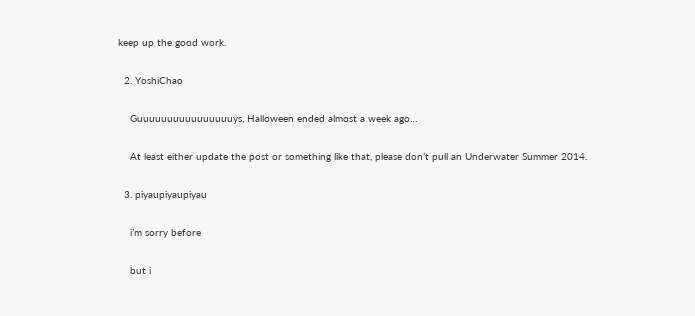keep up the good work.

  2. YoshiChao

    Guuuuuuuuuuuuuuuuys, Halloween ended almost a week ago…

    At least either update the post or something like that, please don’t pull an Underwater Summer 2014.

  3. piyaupiyaupiyau

    i’m sorry before

    but i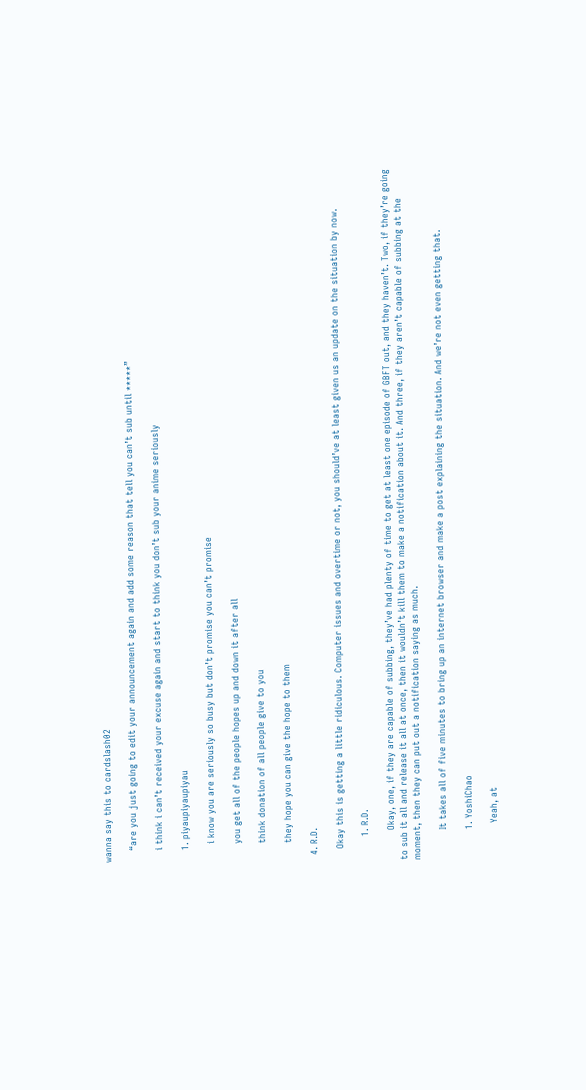wanna say this to cardslash02

    “are you just going to edit your announcement again and add some reason that tell you can’t sub until *****”

    i think i can’t received your excuse again and start to think you don’t sub your anime seriously

    1. piyaupiyaupiyau

      i know you are seriously so busy but don’t promise you can’t promise

      you get all of the people hopes up and down it after all

      think donation of all people give to you

      they hope you can give the hope to them

  4. R.D.

    Okay this is getting a little ridiculous. Computer issues and overtime or not, you should’ve at least given us an update on the situation by now.

        1. R.D.

          Okay, one, if they are capable of subbing, they’ve had plenty of time to get at least one episode of GBFT out, and they haven’t. Two, if they’re going to sub it all and release it all at once, then it wouldn’t kill them to make a notification about it. And three, if they aren’t capable of subbing at the moment, then they can put out a notification saying as much.

          It takes all of five minutes to bring up an internet browser and make a post explaining the situation. And we’re not even getting that.

          1. YoshiChao

            Yeah, at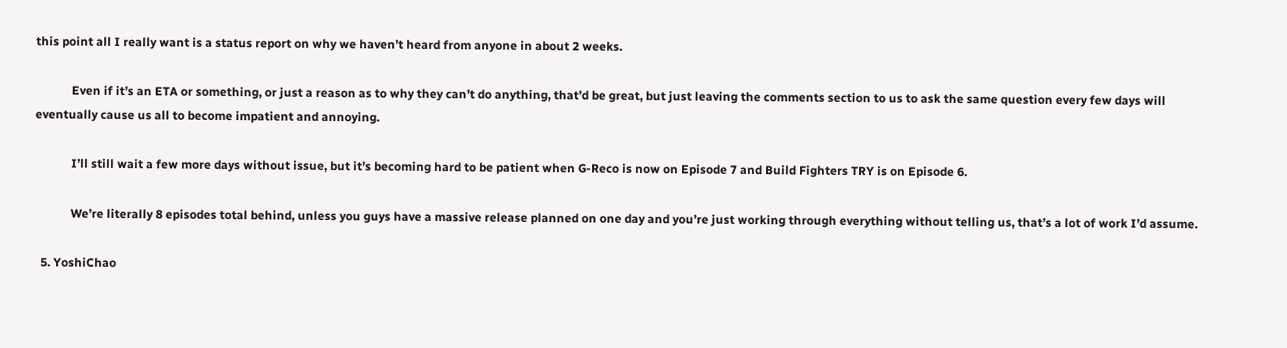this point all I really want is a status report on why we haven’t heard from anyone in about 2 weeks.

            Even if it’s an ETA or something, or just a reason as to why they can’t do anything, that’d be great, but just leaving the comments section to us to ask the same question every few days will eventually cause us all to become impatient and annoying.

            I’ll still wait a few more days without issue, but it’s becoming hard to be patient when G-Reco is now on Episode 7 and Build Fighters TRY is on Episode 6.

            We’re literally 8 episodes total behind, unless you guys have a massive release planned on one day and you’re just working through everything without telling us, that’s a lot of work I’d assume.

  5. YoshiChao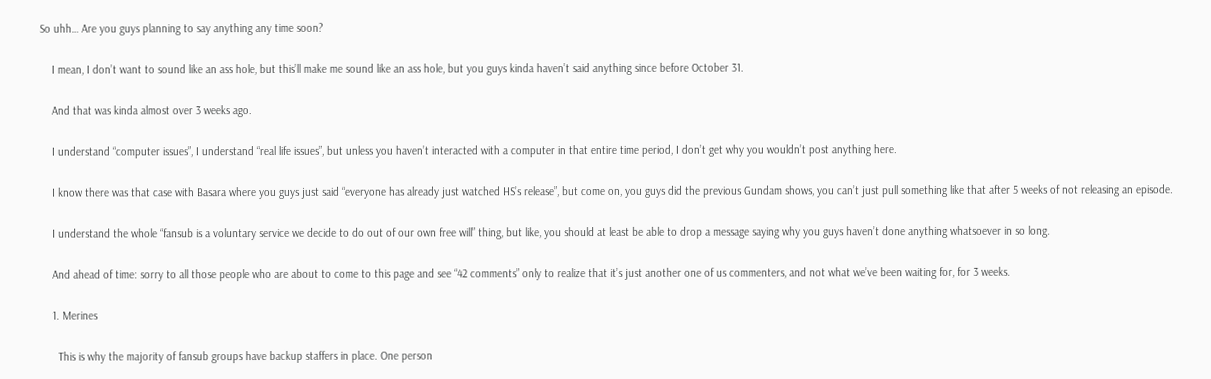So uhh… Are you guys planning to say anything any time soon?

    I mean, I don’t want to sound like an ass hole, but this’ll make me sound like an ass hole, but you guys kinda haven’t said anything since before October 31.

    And that was kinda almost over 3 weeks ago.

    I understand “computer issues”, I understand “real life issues”, but unless you haven’t interacted with a computer in that entire time period, I don’t get why you wouldn’t post anything here.

    I know there was that case with Basara where you guys just said “everyone has already just watched HS’s release”, but come on, you guys did the previous Gundam shows, you can’t just pull something like that after 5 weeks of not releasing an episode.

    I understand the whole “fansub is a voluntary service we decide to do out of our own free will” thing, but like, you should at least be able to drop a message saying why you guys haven’t done anything whatsoever in so long.

    And ahead of time: sorry to all those people who are about to come to this page and see “42 comments” only to realize that it’s just another one of us commenters, and not what we’ve been waiting for, for 3 weeks.

    1. Merines

      This is why the majority of fansub groups have backup staffers in place. One person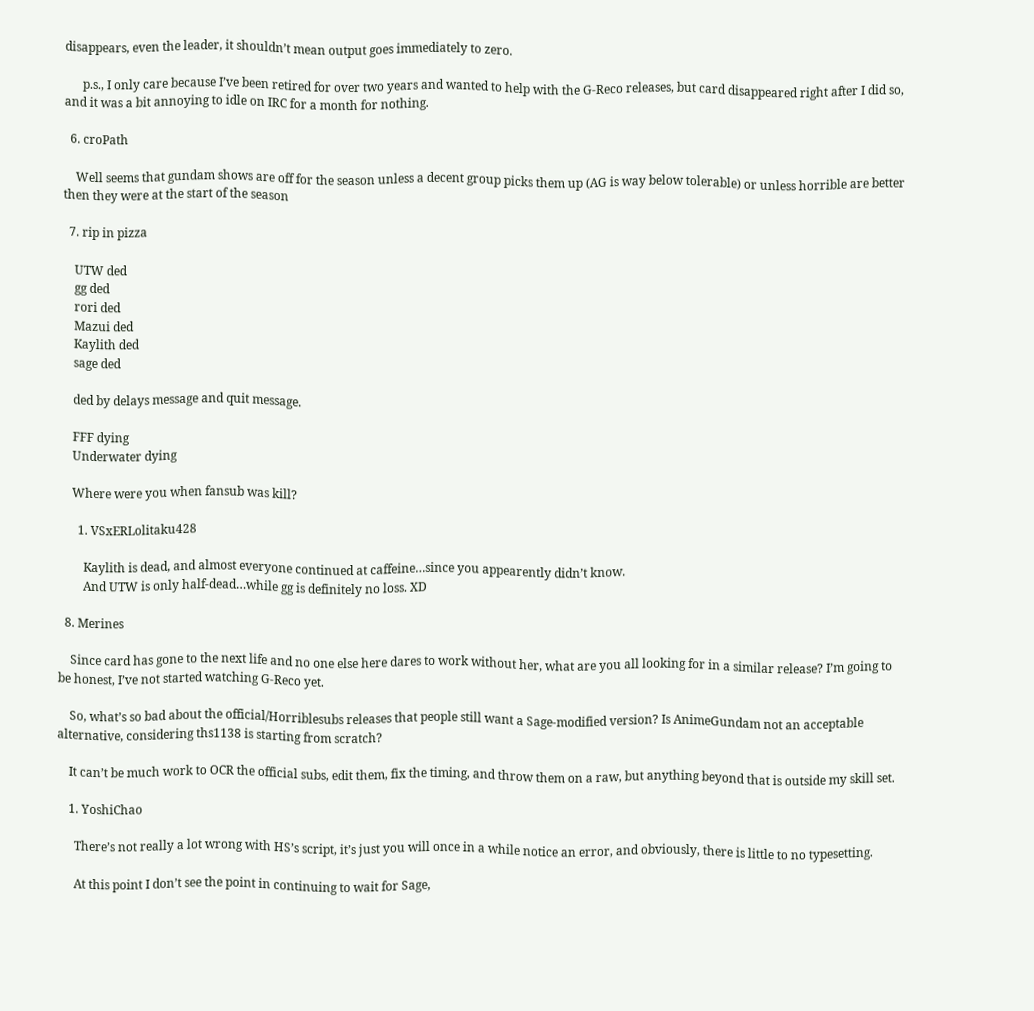disappears, even the leader, it shouldn’t mean output goes immediately to zero.

      p.s., I only care because I’ve been retired for over two years and wanted to help with the G-Reco releases, but card disappeared right after I did so, and it was a bit annoying to idle on IRC for a month for nothing.

  6. croPath

    Well seems that gundam shows are off for the season unless a decent group picks them up (AG is way below tolerable) or unless horrible are better then they were at the start of the season

  7. rip in pizza

    UTW ded
    gg ded
    rori ded
    Mazui ded
    Kaylith ded
    sage ded

    ded by delays message and quit message.

    FFF dying
    Underwater dying

    Where were you when fansub was kill?

      1. VSxERLolitaku428

        Kaylith is dead, and almost everyone continued at caffeine…since you appearently didn’t know.
        And UTW is only half-dead…while gg is definitely no loss. XD

  8. Merines

    Since card has gone to the next life and no one else here dares to work without her, what are you all looking for in a similar release? I’m going to be honest, I’ve not started watching G-Reco yet.

    So, what’s so bad about the official/Horriblesubs releases that people still want a Sage-modified version? Is AnimeGundam not an acceptable alternative, considering ths1138 is starting from scratch?

    It can’t be much work to OCR the official subs, edit them, fix the timing, and throw them on a raw, but anything beyond that is outside my skill set.

    1. YoshiChao

      There’s not really a lot wrong with HS’s script, it’s just you will once in a while notice an error, and obviously, there is little to no typesetting.

      At this point I don’t see the point in continuing to wait for Sage,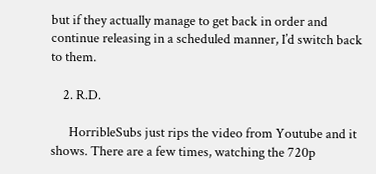but if they actually manage to get back in order and continue releasing in a scheduled manner, I’d switch back to them.

    2. R.D.

      HorribleSubs just rips the video from Youtube and it shows. There are a few times, watching the 720p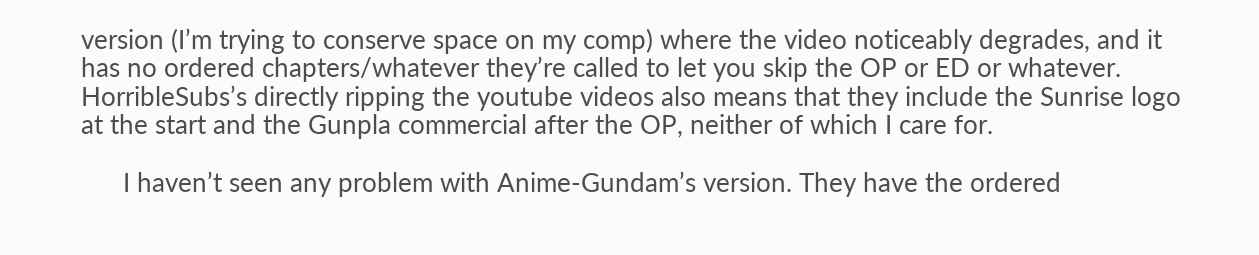version (I’m trying to conserve space on my comp) where the video noticeably degrades, and it has no ordered chapters/whatever they’re called to let you skip the OP or ED or whatever. HorribleSubs’s directly ripping the youtube videos also means that they include the Sunrise logo at the start and the Gunpla commercial after the OP, neither of which I care for.

      I haven’t seen any problem with Anime-Gundam’s version. They have the ordered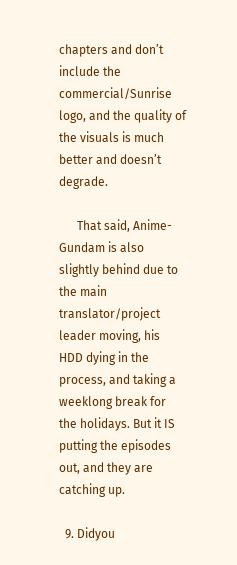chapters and don’t include the commercial/Sunrise logo, and the quality of the visuals is much better and doesn’t degrade.

      That said, Anime-Gundam is also slightly behind due to the main translator/project leader moving, his HDD dying in the process, and taking a weeklong break for the holidays. But it IS putting the episodes out, and they are catching up.

  9. Didyou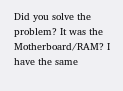Did you solve the problem? It was the Motherboard/RAM? I have the same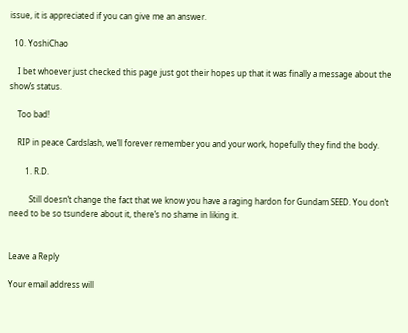issue, it is appreciated if you can give me an answer.

  10. YoshiChao

    I bet whoever just checked this page just got their hopes up that it was finally a message about the show’s status.

    Too bad!

    RIP in peace Cardslash, we’ll forever remember you and your work, hopefully they find the body.

        1. R.D.

          Still doesn’t change the fact that we know you have a raging hardon for Gundam SEED. You don’t need to be so tsundere about it, there’s no shame in liking it.


Leave a Reply

Your email address will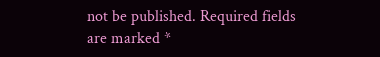not be published. Required fields are marked *